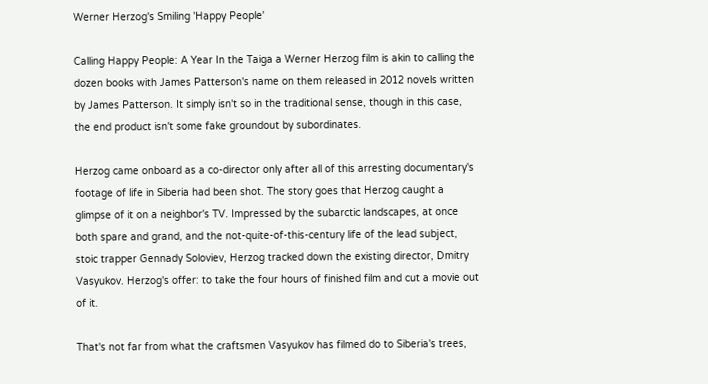Werner Herzog's Smiling 'Happy People'

Calling Happy People: A Year In the Taiga a Werner Herzog film is akin to calling the dozen books with James Patterson's name on them released in 2012 novels written by James Patterson. It simply isn't so in the traditional sense, though in this case, the end product isn't some fake groundout by subordinates.

Herzog came onboard as a co-director only after all of this arresting documentary's footage of life in Siberia had been shot. The story goes that Herzog caught a glimpse of it on a neighbor's TV. Impressed by the subarctic landscapes, at once both spare and grand, and the not-quite-of-this-century life of the lead subject, stoic trapper Gennady Soloviev, Herzog tracked down the existing director, Dmitry Vasyukov. Herzog's offer: to take the four hours of finished film and cut a movie out of it.

That's not far from what the craftsmen Vasyukov has filmed do to Siberia's trees,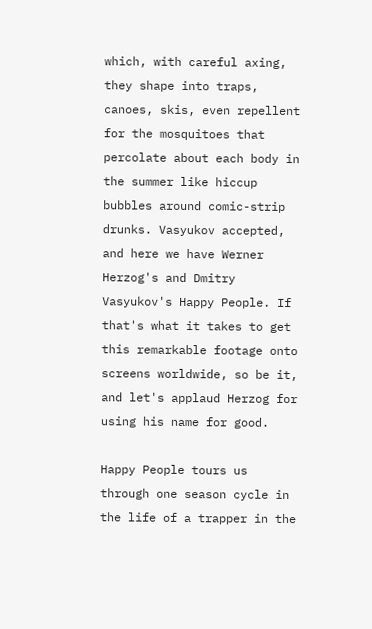which, with careful axing, they shape into traps, canoes, skis, even repellent for the mosquitoes that percolate about each body in the summer like hiccup bubbles around comic-strip drunks. Vasyukov accepted, and here we have Werner Herzog's and Dmitry Vasyukov's Happy People. If that's what it takes to get this remarkable footage onto screens worldwide, so be it, and let's applaud Herzog for using his name for good.

Happy People tours us through one season cycle in the life of a trapper in the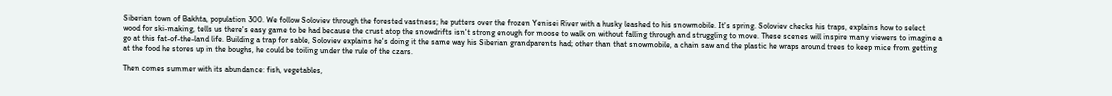Siberian town of Bakhta, population 300. We follow Soloviev through the forested vastness; he putters over the frozen Yenisei River with a husky leashed to his snowmobile. It's spring. Soloviev checks his traps, explains how to select wood for ski-making, tells us there's easy game to be had because the crust atop the snowdrifts isn't strong enough for moose to walk on without falling through and struggling to move. These scenes will inspire many viewers to imagine a go at this fat-of-the-land life. Building a trap for sable, Soloviev explains he's doing it the same way his Siberian grandparents had; other than that snowmobile, a chain saw and the plastic he wraps around trees to keep mice from getting at the food he stores up in the boughs, he could be toiling under the rule of the czars.

Then comes summer with its abundance: fish, vegetables,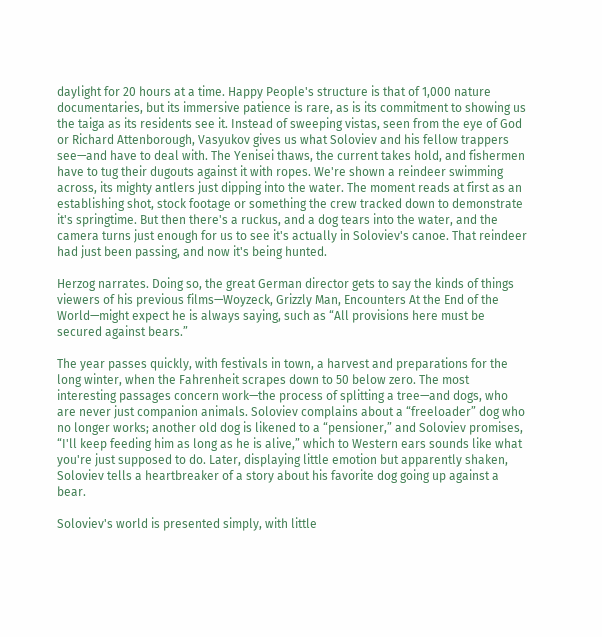daylight for 20 hours at a time. Happy People's structure is that of 1,000 nature documentaries, but its immersive patience is rare, as is its commitment to showing us the taiga as its residents see it. Instead of sweeping vistas, seen from the eye of God or Richard Attenborough, Vasyukov gives us what Soloviev and his fellow trappers see—and have to deal with. The Yenisei thaws, the current takes hold, and fishermen have to tug their dugouts against it with ropes. We're shown a reindeer swimming across, its mighty antlers just dipping into the water. The moment reads at first as an establishing shot, stock footage or something the crew tracked down to demonstrate it's springtime. But then there's a ruckus, and a dog tears into the water, and the camera turns just enough for us to see it's actually in Soloviev's canoe. That reindeer had just been passing, and now it's being hunted.

Herzog narrates. Doing so, the great German director gets to say the kinds of things viewers of his previous films—Woyzeck, Grizzly Man, Encounters At the End of the World—might expect he is always saying, such as “All provisions here must be secured against bears.”

The year passes quickly, with festivals in town, a harvest and preparations for the long winter, when the Fahrenheit scrapes down to 50 below zero. The most interesting passages concern work—the process of splitting a tree—and dogs, who are never just companion animals. Soloviev complains about a “freeloader” dog who no longer works; another old dog is likened to a “pensioner,” and Soloviev promises, “I'll keep feeding him as long as he is alive,” which to Western ears sounds like what you're just supposed to do. Later, displaying little emotion but apparently shaken, Soloviev tells a heartbreaker of a story about his favorite dog going up against a bear.

Soloviev's world is presented simply, with little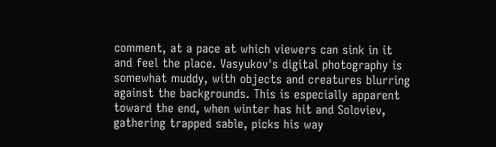comment, at a pace at which viewers can sink in it and feel the place. Vasyukov's digital photography is somewhat muddy, with objects and creatures blurring against the backgrounds. This is especially apparent toward the end, when winter has hit and Soloviev, gathering trapped sable, picks his way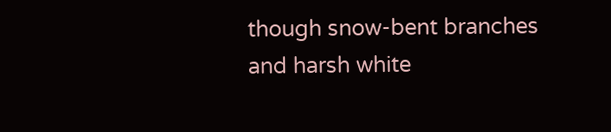though snow-bent branches and harsh white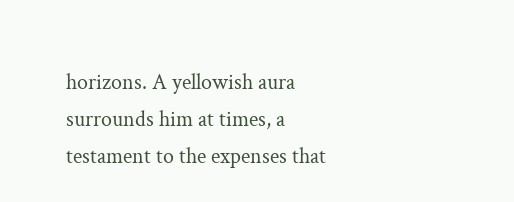horizons. A yellowish aura surrounds him at times, a testament to the expenses that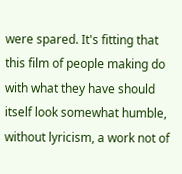were spared. It's fitting that this film of people making do with what they have should itself look somewhat humble, without lyricism, a work not of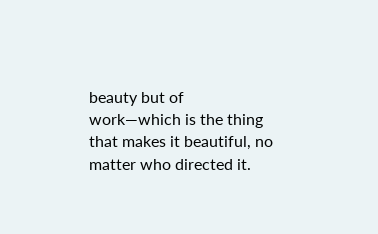beauty but of work—which is the thing that makes it beautiful, no matter who directed it.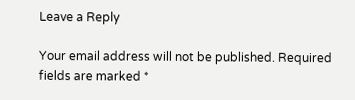Leave a Reply

Your email address will not be published. Required fields are marked *